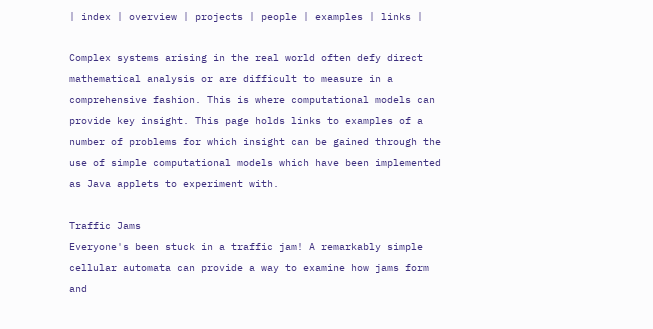| index | overview | projects | people | examples | links |

Complex systems arising in the real world often defy direct mathematical analysis or are difficult to measure in a comprehensive fashion. This is where computational models can provide key insight. This page holds links to examples of a number of problems for which insight can be gained through the use of simple computational models which have been implemented as Java applets to experiment with.

Traffic Jams
Everyone's been stuck in a traffic jam! A remarkably simple cellular automata can provide a way to examine how jams form and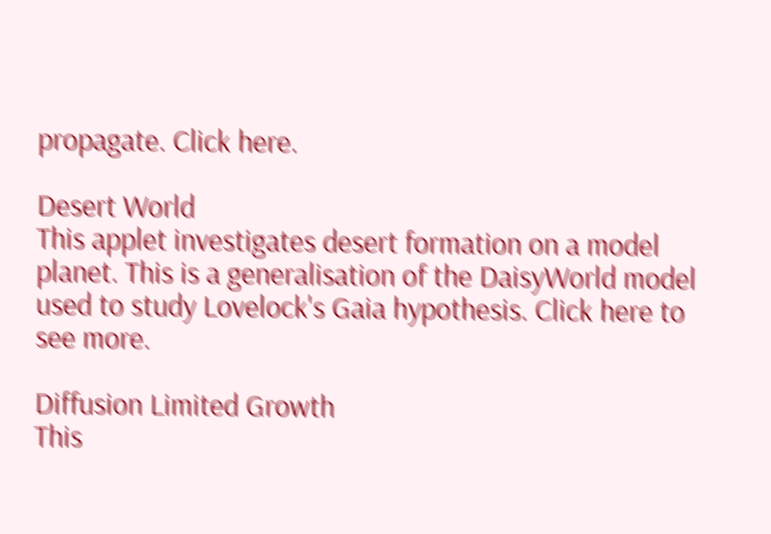propagate. Click here.

Desert World
This applet investigates desert formation on a model planet. This is a generalisation of the DaisyWorld model used to study Lovelock's Gaia hypothesis. Click here to see more.

Diffusion Limited Growth
This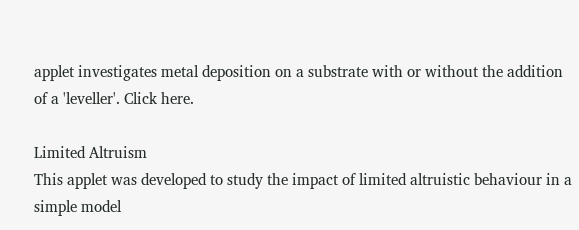applet investigates metal deposition on a substrate with or without the addition of a 'leveller'. Click here.

Limited Altruism
This applet was developed to study the impact of limited altruistic behaviour in a simple model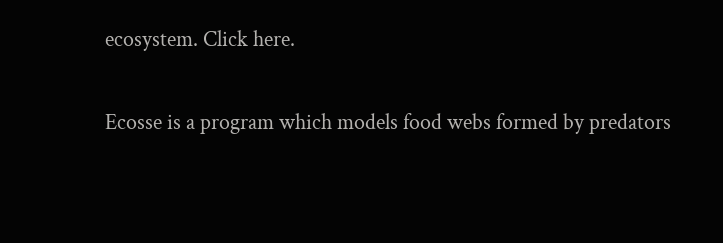ecosystem. Click here.

Ecosse is a program which models food webs formed by predators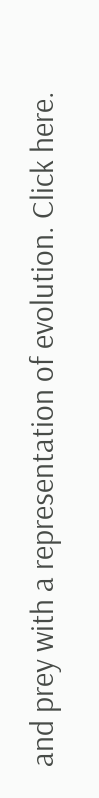and prey with a representation of evolution. Click here.